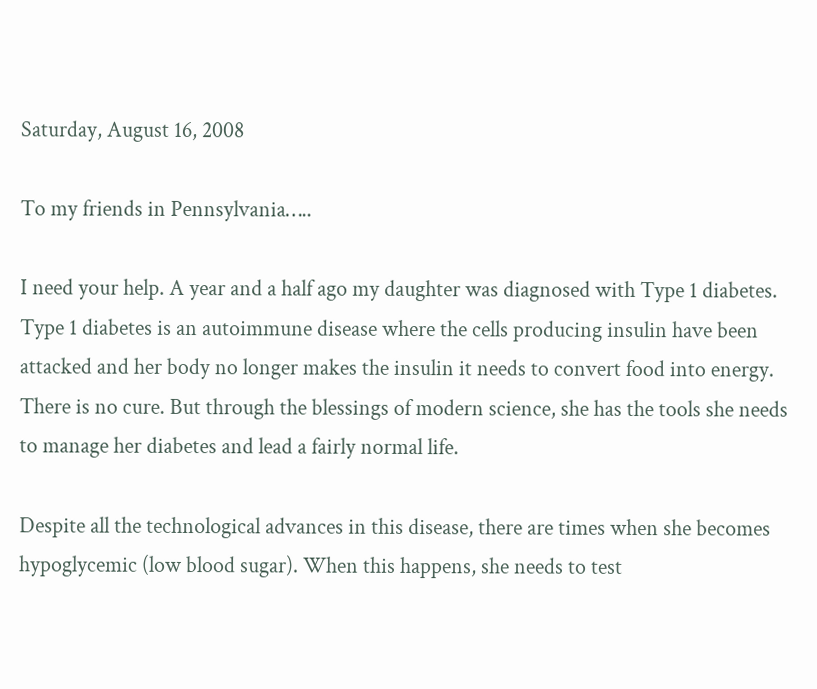Saturday, August 16, 2008

To my friends in Pennsylvania…..

I need your help. A year and a half ago my daughter was diagnosed with Type 1 diabetes. Type 1 diabetes is an autoimmune disease where the cells producing insulin have been attacked and her body no longer makes the insulin it needs to convert food into energy. There is no cure. But through the blessings of modern science, she has the tools she needs to manage her diabetes and lead a fairly normal life.

Despite all the technological advances in this disease, there are times when she becomes hypoglycemic (low blood sugar). When this happens, she needs to test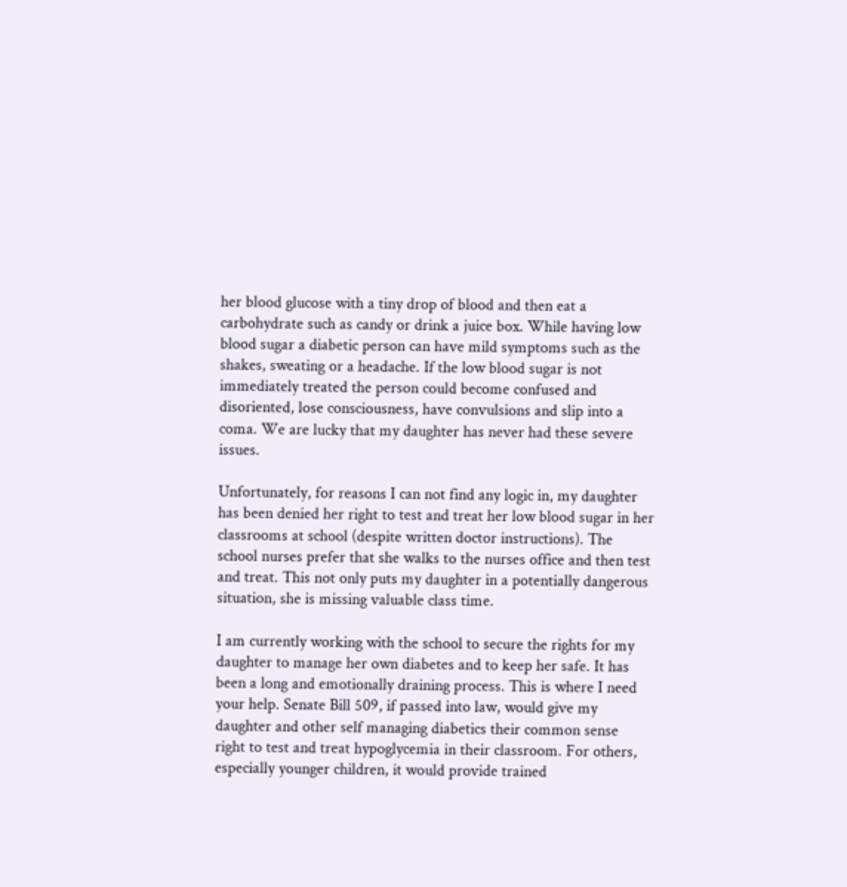her blood glucose with a tiny drop of blood and then eat a carbohydrate such as candy or drink a juice box. While having low blood sugar a diabetic person can have mild symptoms such as the shakes, sweating or a headache. If the low blood sugar is not immediately treated the person could become confused and disoriented, lose consciousness, have convulsions and slip into a coma. We are lucky that my daughter has never had these severe issues.

Unfortunately, for reasons I can not find any logic in, my daughter has been denied her right to test and treat her low blood sugar in her classrooms at school (despite written doctor instructions). The school nurses prefer that she walks to the nurses office and then test and treat. This not only puts my daughter in a potentially dangerous situation, she is missing valuable class time.

I am currently working with the school to secure the rights for my daughter to manage her own diabetes and to keep her safe. It has been a long and emotionally draining process. This is where I need your help. Senate Bill 509, if passed into law, would give my daughter and other self managing diabetics their common sense right to test and treat hypoglycemia in their classroom. For others, especially younger children, it would provide trained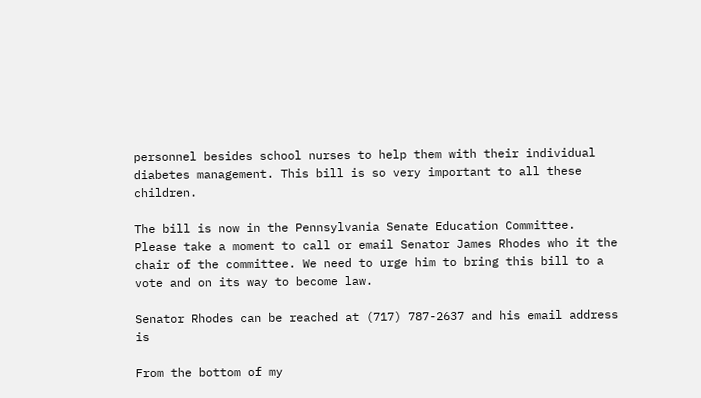personnel besides school nurses to help them with their individual diabetes management. This bill is so very important to all these children.

The bill is now in the Pennsylvania Senate Education Committee. Please take a moment to call or email Senator James Rhodes who it the chair of the committee. We need to urge him to bring this bill to a vote and on its way to become law.

Senator Rhodes can be reached at (717) 787-2637 and his email address is

From the bottom of my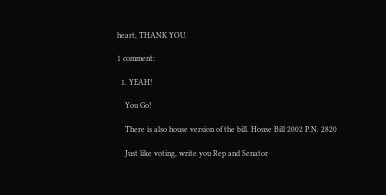heart, THANK YOU.

1 comment:

  1. YEAH!

    You Go!

    There is also house version of the bill. House Bill 2002 P.N. 2820

    Just like voting, write you Rep and Senator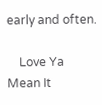early and often.

    Love Ya Mean It